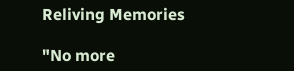Reliving Memories

"No more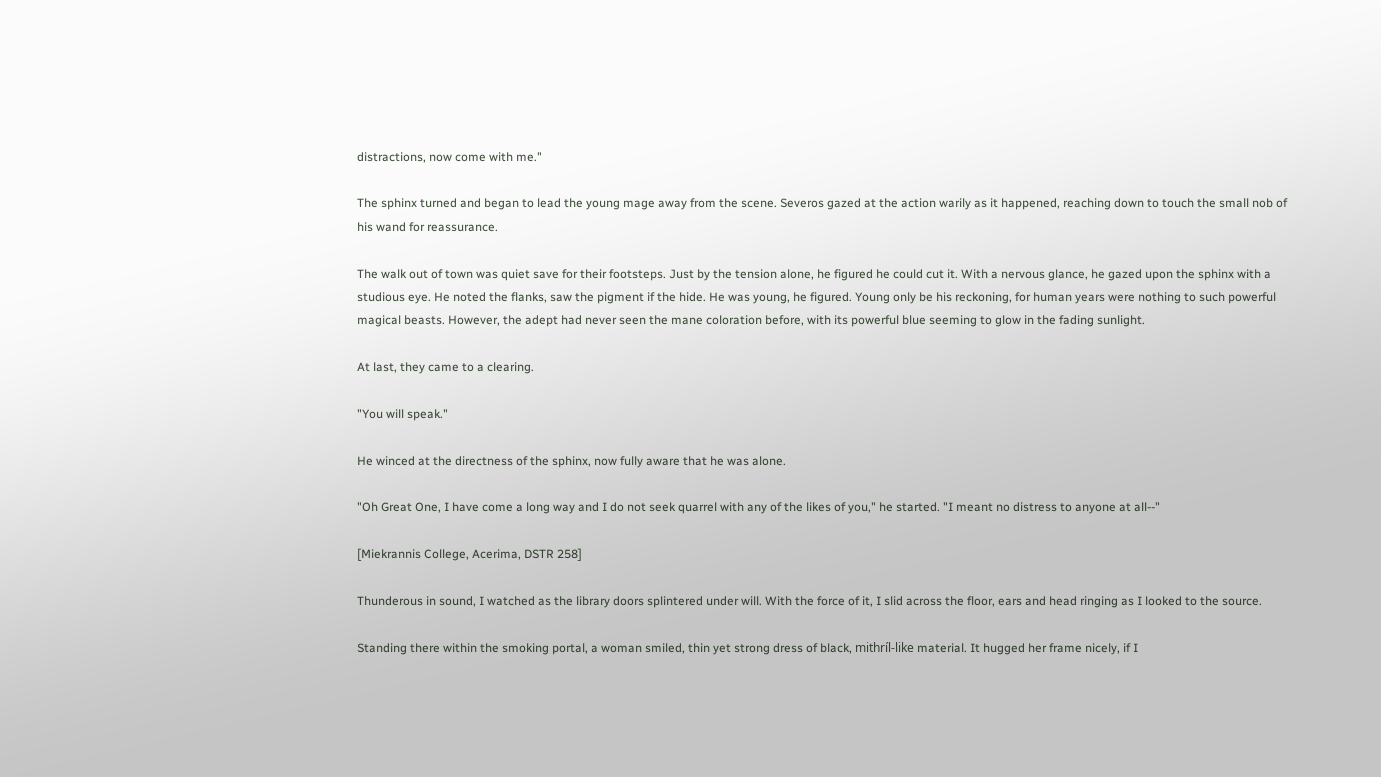distractions, now come with me."

The sphinx turned and began to lead the young mage away from the scene. Severos gazed at the action warily as it happened, reaching down to touch the small nob of his wand for reassurance.

The walk out of town was quiet save for their footsteps. Just by the tension alone, he figured he could cut it. With a nervous glance, he gazed upon the sphinx with a studious eye. He noted the flanks, saw the pigment if the hide. He was young, he figured. Young only be his reckoning, for human years were nothing to such powerful magical beasts. However, the adept had never seen the mane coloration before, with its powerful blue seeming to glow in the fading sunlight.

At last, they came to a clearing.

"You will speak."

He winced at the directness of the sphinx, now fully aware that he was alone.

"Oh Great One, I have come a long way and I do not seek quarrel with any of the likes of you," he started. "I meant no distress to anyone at all--"

[Miekrannis College, Acerima, DSTR 258]

Thunderous in sound, I watched as the library doors splintered under will. With the force of it, I slid across the floor, ears and head ringing as I looked to the source.

Standing there within the smoking portal, a woman smiled, thin yet strong dress of black, mithríl-like material. It hugged her frame nicely, if I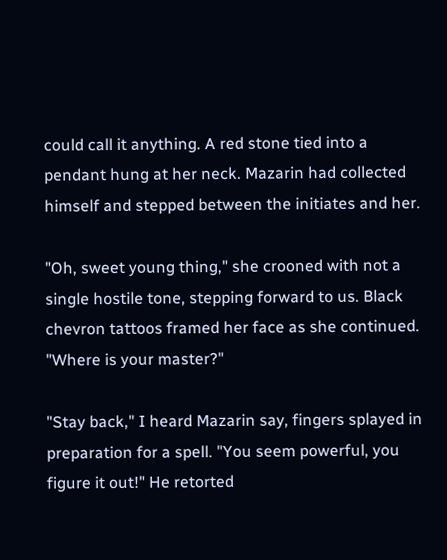could call it anything. A red stone tied into a pendant hung at her neck. Mazarin had collected himself and stepped between the initiates and her.

"Oh, sweet young thing," she crooned with not a single hostile tone, stepping forward to us. Black chevron tattoos framed her face as she continued. "Where is your master?"

"Stay back," I heard Mazarin say, fingers splayed in preparation for a spell. "You seem powerful, you figure it out!" He retorted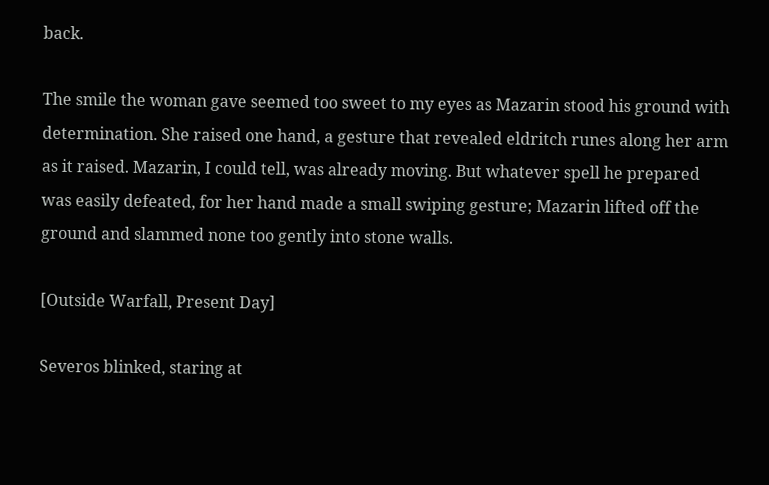back.

The smile the woman gave seemed too sweet to my eyes as Mazarin stood his ground with determination. She raised one hand, a gesture that revealed eldritch runes along her arm as it raised. Mazarin, I could tell, was already moving. But whatever spell he prepared was easily defeated, for her hand made a small swiping gesture; Mazarin lifted off the ground and slammed none too gently into stone walls.

[Outside Warfall, Present Day]

Severos blinked, staring at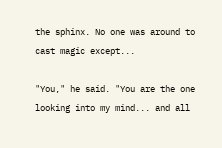the sphinx. No one was around to cast magic except...

"You," he said. "You are the one looking into my mind... and all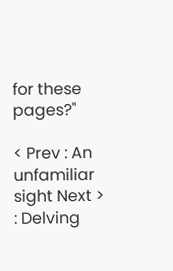for these pages?"

< Prev : An unfamiliar sight Next > : Delving